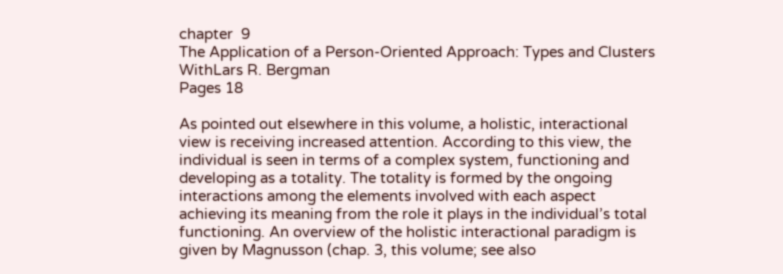chapter  9
The Application of a Person-Oriented Approach: Types and Clusters
WithLars R. Bergman
Pages 18

As pointed out elsewhere in this volume, a holistic, interactional view is receiving increased attention. According to this view, the individual is seen in terms of a complex system, functioning and developing as a totality. The totality is formed by the ongoing interactions among the elements involved with each aspect achieving its meaning from the role it plays in the individual’s total functioning. An overview of the holistic interactional paradigm is given by Magnusson (chap. 3, this volume; see also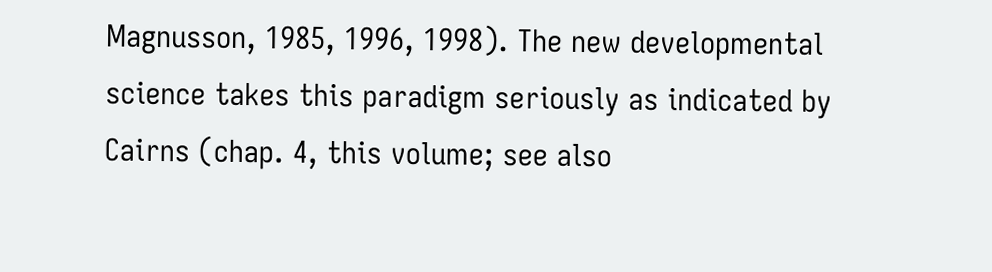Magnusson, 1985, 1996, 1998). The new developmental science takes this paradigm seriously as indicated by Cairns (chap. 4, this volume; see also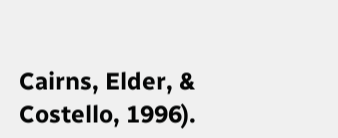Cairns, Elder, & Costello, 1996).